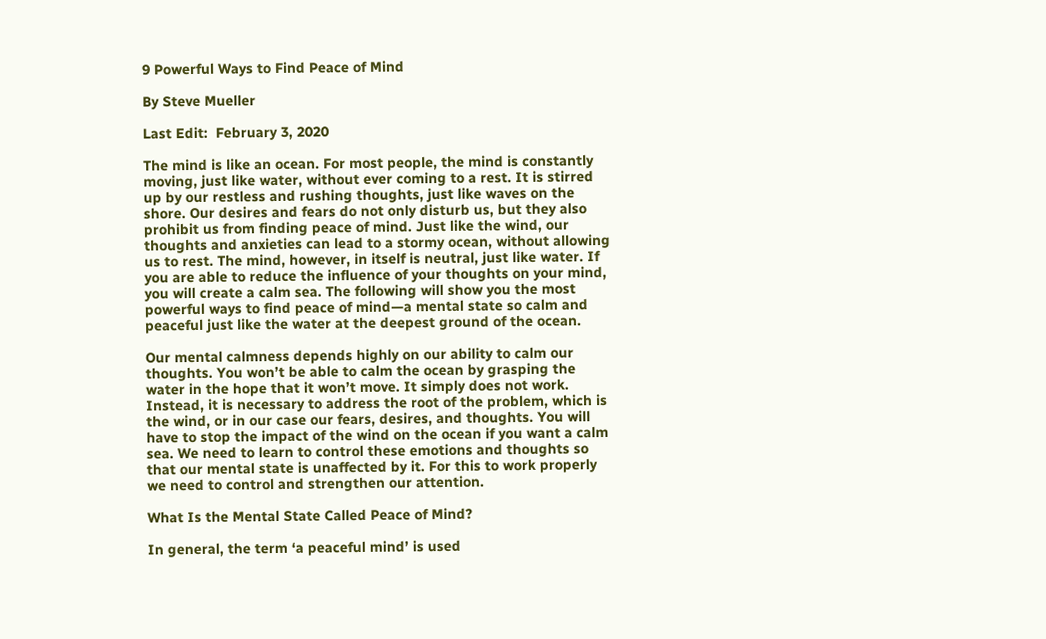9 Powerful Ways to Find Peace of Mind

By Steve Mueller

Last Edit:  February 3, 2020

The mind is like an ocean. For most people, the mind is constantly moving, just like water, without ever coming to a rest. It is stirred up by our restless and rushing thoughts, just like waves on the shore. Our desires and fears do not only disturb us, but they also prohibit us from finding peace of mind. Just like the wind, our thoughts and anxieties can lead to a stormy ocean, without allowing us to rest. The mind, however, in itself is neutral, just like water. If you are able to reduce the influence of your thoughts on your mind, you will create a calm sea. The following will show you the most powerful ways to find peace of mind—a mental state so calm and peaceful just like the water at the deepest ground of the ocean.

Our mental calmness depends highly on our ability to calm our thoughts. You won’t be able to calm the ocean by grasping the water in the hope that it won’t move. It simply does not work. Instead, it is necessary to address the root of the problem, which is the wind, or in our case our fears, desires, and thoughts. You will have to stop the impact of the wind on the ocean if you want a calm sea. We need to learn to control these emotions and thoughts so that our mental state is unaffected by it. For this to work properly we need to control and strengthen our attention.

What Is the Mental State Called Peace of Mind?

In general, the term ‘a peaceful mind’ is used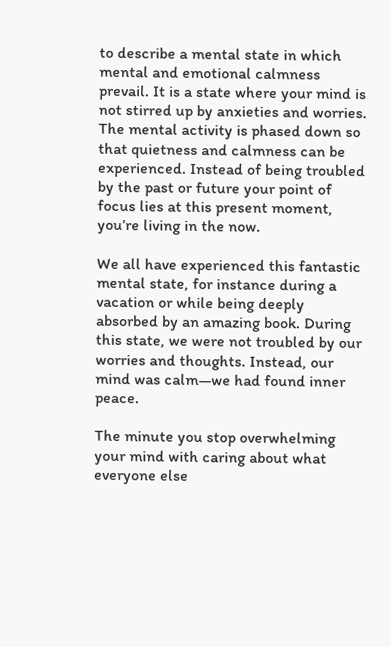to describe a mental state in which mental and emotional calmness prevail. It is a state where your mind is not stirred up by anxieties and worries. The mental activity is phased down so that quietness and calmness can be experienced. Instead of being troubled by the past or future your point of focus lies at this present moment, you’re living in the now.

We all have experienced this fantastic mental state, for instance during a vacation or while being deeply absorbed by an amazing book. During this state, we were not troubled by our worries and thoughts. Instead, our mind was calm—we had found inner peace.

The minute you stop overwhelming your mind with caring about what everyone else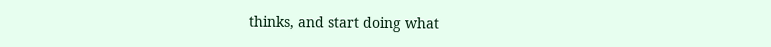thinks, and start doing what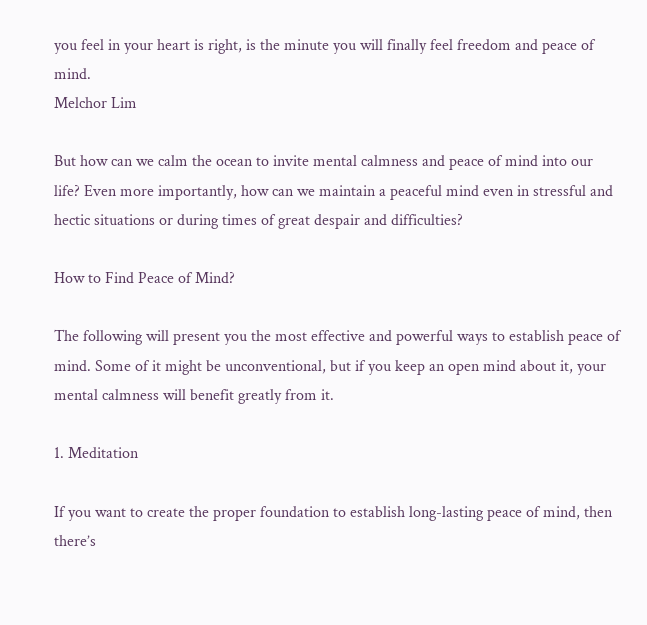you feel in your heart is right, is the minute you will finally feel freedom and peace of mind.
Melchor Lim

But how can we calm the ocean to invite mental calmness and peace of mind into our life? Even more importantly, how can we maintain a peaceful mind even in stressful and hectic situations or during times of great despair and difficulties?

How to Find Peace of Mind?

The following will present you the most effective and powerful ways to establish peace of mind. Some of it might be unconventional, but if you keep an open mind about it, your mental calmness will benefit greatly from it.

1. Meditation

If you want to create the proper foundation to establish long-lasting peace of mind, then there’s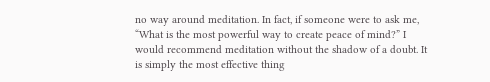no way around meditation. In fact, if someone were to ask me, “What is the most powerful way to create peace of mind?” I would recommend meditation without the shadow of a doubt. It is simply the most effective thing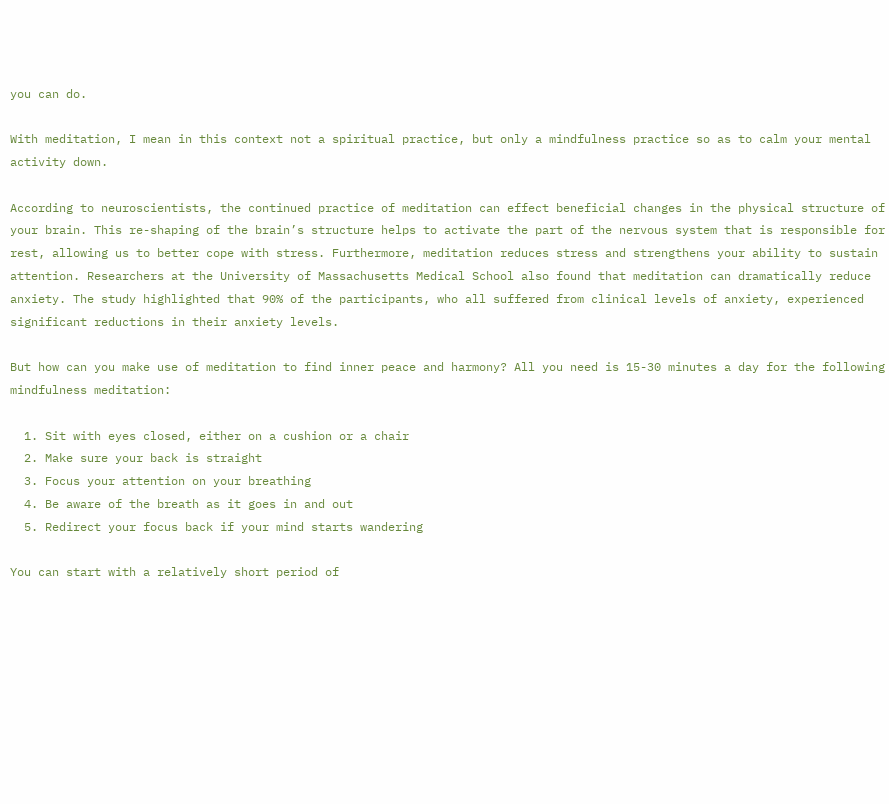you can do.

With meditation, I mean in this context not a spiritual practice, but only a mindfulness practice so as to calm your mental activity down.

According to neuroscientists, the continued practice of meditation can effect beneficial changes in the physical structure of your brain. This re-shaping of the brain’s structure helps to activate the part of the nervous system that is responsible for rest, allowing us to better cope with stress. Furthermore, meditation reduces stress and strengthens your ability to sustain attention. Researchers at the University of Massachusetts Medical School also found that meditation can dramatically reduce anxiety. The study highlighted that 90% of the participants, who all suffered from clinical levels of anxiety, experienced significant reductions in their anxiety levels.

But how can you make use of meditation to find inner peace and harmony? All you need is 15-30 minutes a day for the following mindfulness meditation:

  1. Sit with eyes closed, either on a cushion or a chair
  2. Make sure your back is straight
  3. Focus your attention on your breathing
  4. Be aware of the breath as it goes in and out
  5. Redirect your focus back if your mind starts wandering

You can start with a relatively short period of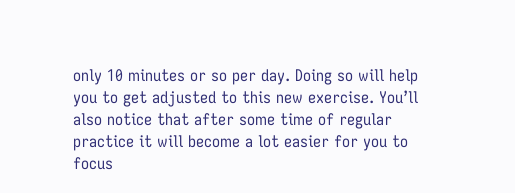only 10 minutes or so per day. Doing so will help you to get adjusted to this new exercise. You’ll also notice that after some time of regular practice it will become a lot easier for you to focus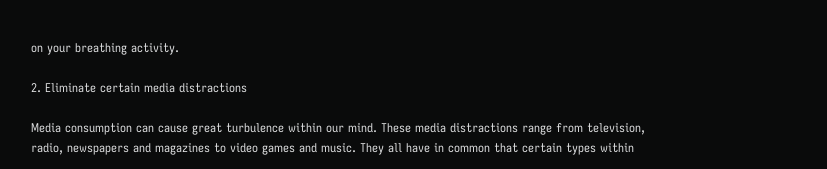on your breathing activity.

2. Eliminate certain media distractions

Media consumption can cause great turbulence within our mind. These media distractions range from television, radio, newspapers and magazines to video games and music. They all have in common that certain types within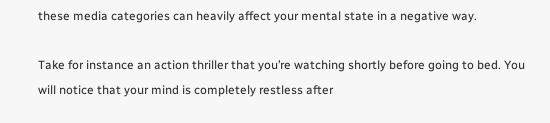these media categories can heavily affect your mental state in a negative way.

Take for instance an action thriller that you’re watching shortly before going to bed. You will notice that your mind is completely restless after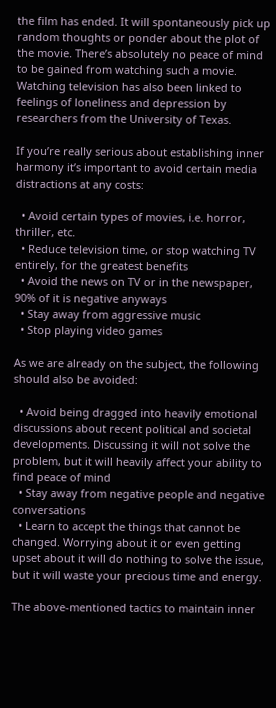the film has ended. It will spontaneously pick up random thoughts or ponder about the plot of the movie. There’s absolutely no peace of mind to be gained from watching such a movie. Watching television has also been linked to feelings of loneliness and depression by researchers from the University of Texas.

If you’re really serious about establishing inner harmony it’s important to avoid certain media distractions at any costs:

  • Avoid certain types of movies, i.e. horror, thriller, etc.
  • Reduce television time, or stop watching TV entirely, for the greatest benefits
  • Avoid the news on TV or in the newspaper, 90% of it is negative anyways
  • Stay away from aggressive music
  • Stop playing video games

As we are already on the subject, the following should also be avoided:

  • Avoid being dragged into heavily emotional discussions about recent political and societal developments. Discussing it will not solve the problem, but it will heavily affect your ability to find peace of mind
  • Stay away from negative people and negative conversations
  • Learn to accept the things that cannot be changed. Worrying about it or even getting upset about it will do nothing to solve the issue, but it will waste your precious time and energy.

The above-mentioned tactics to maintain inner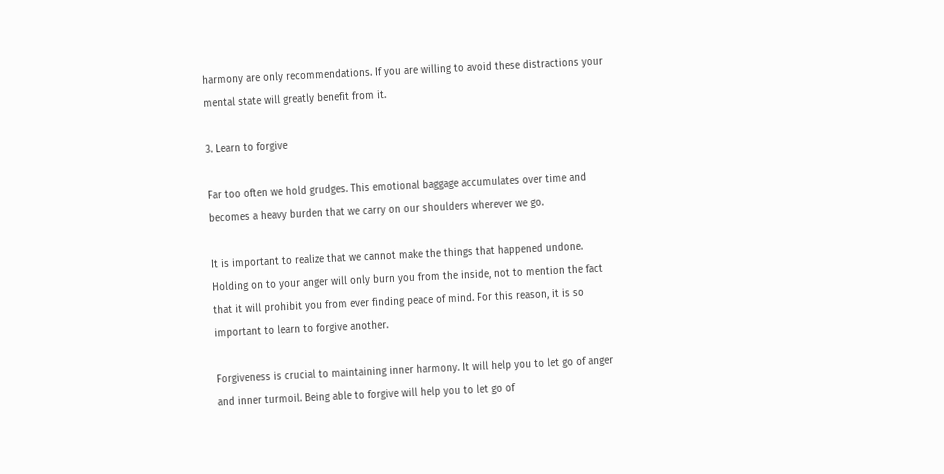harmony are only recommendations. If you are willing to avoid these distractions your mental state will greatly benefit from it.

3. Learn to forgive

Far too often we hold grudges. This emotional baggage accumulates over time and becomes a heavy burden that we carry on our shoulders wherever we go.

It is important to realize that we cannot make the things that happened undone. Holding on to your anger will only burn you from the inside, not to mention the fact that it will prohibit you from ever finding peace of mind. For this reason, it is so important to learn to forgive another.

Forgiveness is crucial to maintaining inner harmony. It will help you to let go of anger and inner turmoil. Being able to forgive will help you to let go of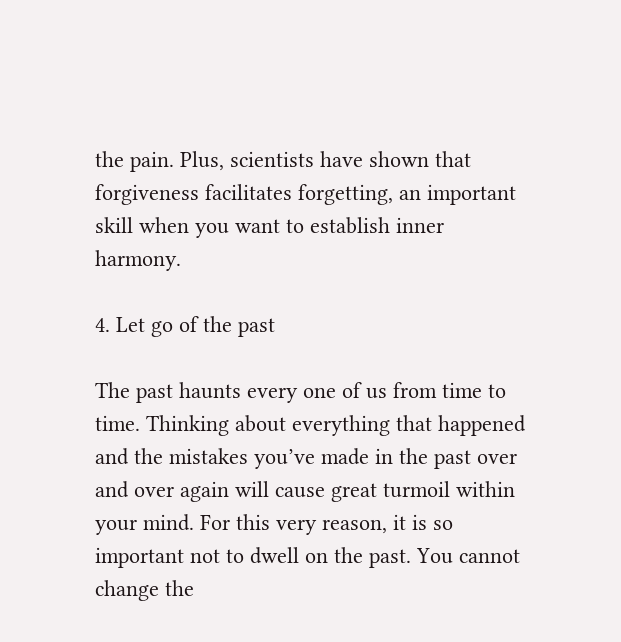the pain. Plus, scientists have shown that forgiveness facilitates forgetting, an important skill when you want to establish inner harmony.

4. Let go of the past

The past haunts every one of us from time to time. Thinking about everything that happened and the mistakes you’ve made in the past over and over again will cause great turmoil within your mind. For this very reason, it is so important not to dwell on the past. You cannot change the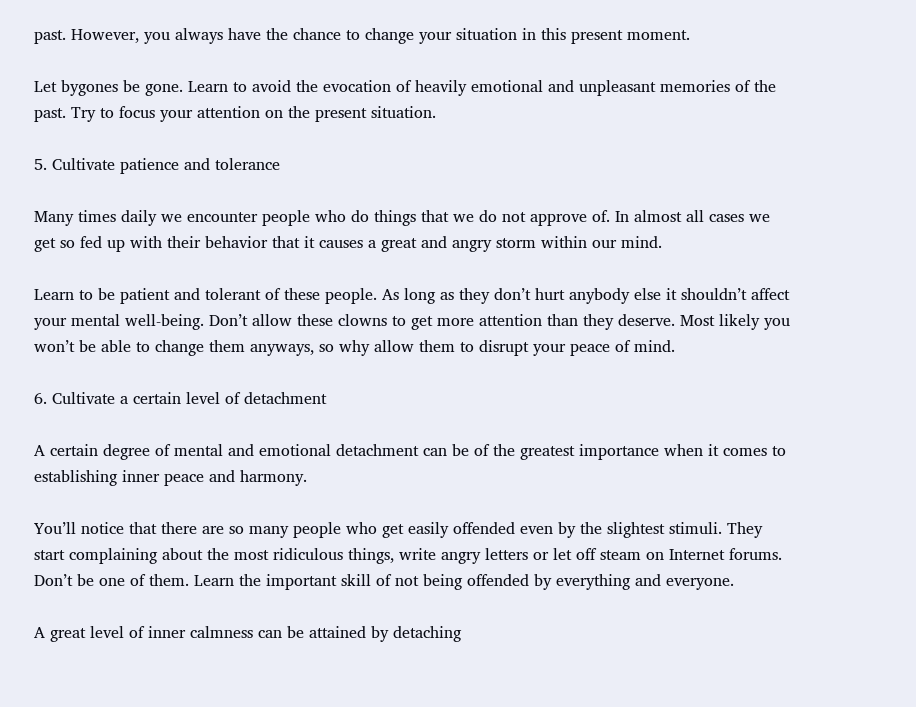past. However, you always have the chance to change your situation in this present moment.

Let bygones be gone. Learn to avoid the evocation of heavily emotional and unpleasant memories of the past. Try to focus your attention on the present situation.

5. Cultivate patience and tolerance

Many times daily we encounter people who do things that we do not approve of. In almost all cases we get so fed up with their behavior that it causes a great and angry storm within our mind.

Learn to be patient and tolerant of these people. As long as they don’t hurt anybody else it shouldn’t affect your mental well-being. Don’t allow these clowns to get more attention than they deserve. Most likely you won’t be able to change them anyways, so why allow them to disrupt your peace of mind.

6. Cultivate a certain level of detachment

A certain degree of mental and emotional detachment can be of the greatest importance when it comes to establishing inner peace and harmony.

You’ll notice that there are so many people who get easily offended even by the slightest stimuli. They start complaining about the most ridiculous things, write angry letters or let off steam on Internet forums. Don’t be one of them. Learn the important skill of not being offended by everything and everyone.

A great level of inner calmness can be attained by detaching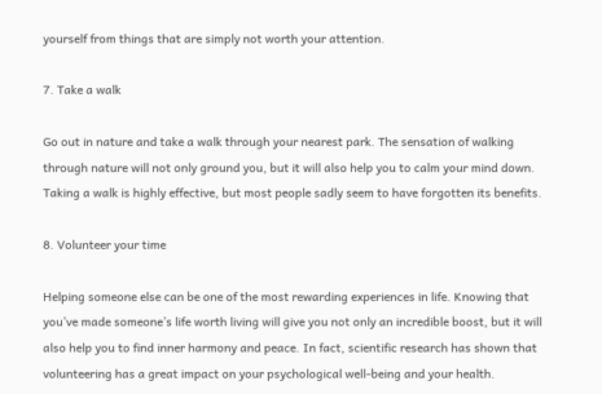yourself from things that are simply not worth your attention.

7. Take a walk

Go out in nature and take a walk through your nearest park. The sensation of walking through nature will not only ground you, but it will also help you to calm your mind down. Taking a walk is highly effective, but most people sadly seem to have forgotten its benefits.

8. Volunteer your time

Helping someone else can be one of the most rewarding experiences in life. Knowing that you’ve made someone’s life worth living will give you not only an incredible boost, but it will also help you to find inner harmony and peace. In fact, scientific research has shown that volunteering has a great impact on your psychological well-being and your health.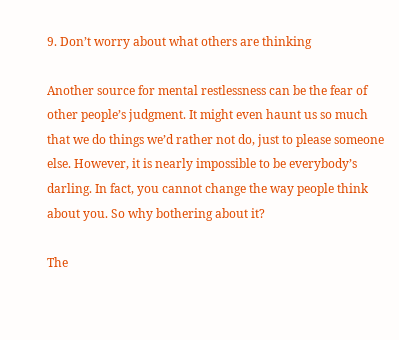9. Don’t worry about what others are thinking

Another source for mental restlessness can be the fear of other people’s judgment. It might even haunt us so much that we do things we’d rather not do, just to please someone else. However, it is nearly impossible to be everybody’s darling. In fact, you cannot change the way people think about you. So why bothering about it?

The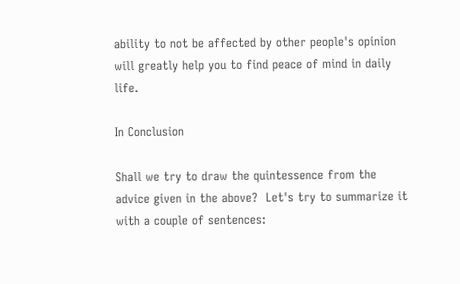ability to not be affected by other people's opinion will greatly help you to find peace of mind in daily life.

In Conclusion

Shall we try to draw the quintessence from the advice given in the above?  Let's try to summarize it with a couple of sentences: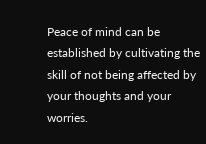Peace of mind can be established by cultivating the skill of not being affected by your thoughts and your worries.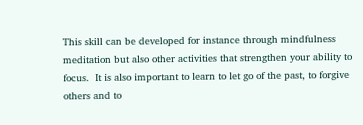This skill can be developed for instance through mindfulness meditation but also other activities that strengthen your ability to focus.  It is also important to learn to let go of the past, to forgive others and to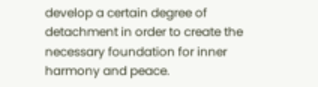develop a certain degree of detachment in order to create the necessary foundation for inner harmony and peace.